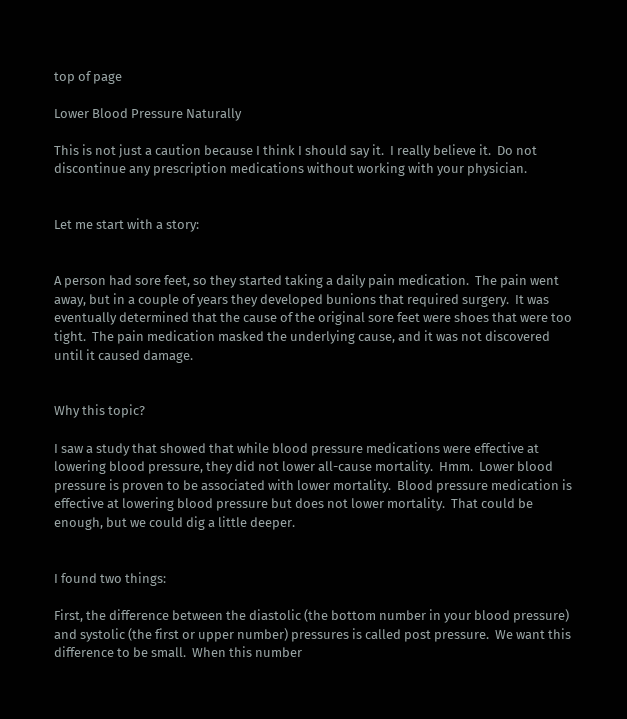top of page

Lower Blood Pressure Naturally

This is not just a caution because I think I should say it.  I really believe it.  Do not discontinue any prescription medications without working with your physician.


Let me start with a story:


A person had sore feet, so they started taking a daily pain medication.  The pain went away, but in a couple of years they developed bunions that required surgery.  It was eventually determined that the cause of the original sore feet were shoes that were too tight.  The pain medication masked the underlying cause, and it was not discovered until it caused damage.


Why this topic?

I saw a study that showed that while blood pressure medications were effective at lowering blood pressure, they did not lower all-cause mortality.  Hmm.  Lower blood pressure is proven to be associated with lower mortality.  Blood pressure medication is effective at lowering blood pressure but does not lower mortality.  That could be enough, but we could dig a little deeper.


I found two things:

First, the difference between the diastolic (the bottom number in your blood pressure) and systolic (the first or upper number) pressures is called post pressure.  We want this difference to be small.  When this number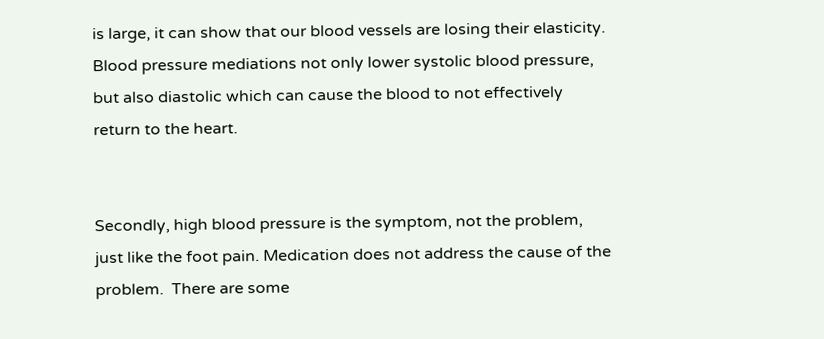is large, it can show that our blood vessels are losing their elasticity.  Blood pressure mediations not only lower systolic blood pressure, but also diastolic which can cause the blood to not effectively return to the heart.


Secondly, high blood pressure is the symptom, not the problem, just like the foot pain. Medication does not address the cause of the problem.  There are some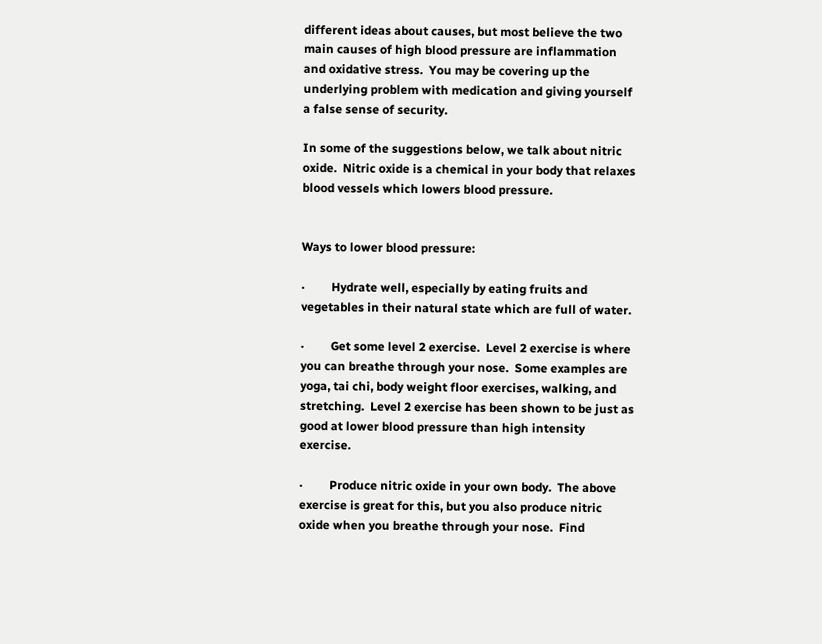different ideas about causes, but most believe the two main causes of high blood pressure are inflammation and oxidative stress.  You may be covering up the underlying problem with medication and giving yourself a false sense of security.

In some of the suggestions below, we talk about nitric oxide.  Nitric oxide is a chemical in your body that relaxes blood vessels which lowers blood pressure.


Ways to lower blood pressure:

·         Hydrate well, especially by eating fruits and vegetables in their natural state which are full of water.

·         Get some level 2 exercise.  Level 2 exercise is where you can breathe through your nose.  Some examples are yoga, tai chi, body weight floor exercises, walking, and stretching.  Level 2 exercise has been shown to be just as good at lower blood pressure than high intensity exercise.

·         Produce nitric oxide in your own body.  The above exercise is great for this, but you also produce nitric oxide when you breathe through your nose.  Find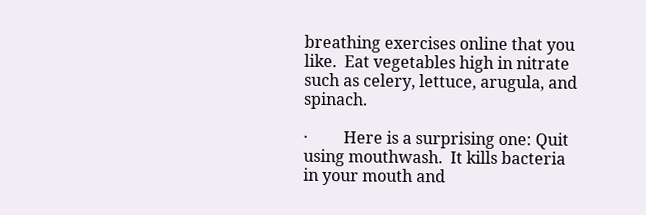breathing exercises online that you like.  Eat vegetables high in nitrate such as celery, lettuce, arugula, and spinach.

·         Here is a surprising one: Quit using mouthwash.  It kills bacteria in your mouth and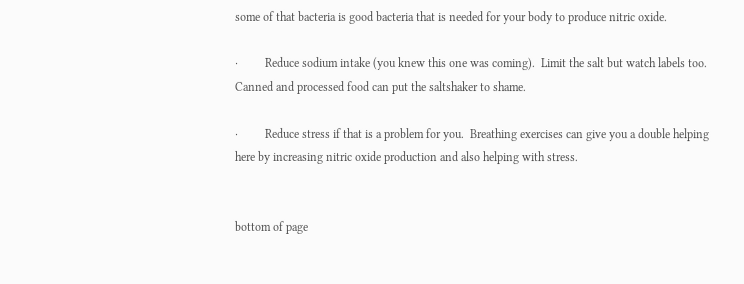some of that bacteria is good bacteria that is needed for your body to produce nitric oxide.

·         Reduce sodium intake (you knew this one was coming).  Limit the salt but watch labels too.  Canned and processed food can put the saltshaker to shame.

·         Reduce stress if that is a problem for you.  Breathing exercises can give you a double helping here by increasing nitric oxide production and also helping with stress.


bottom of page